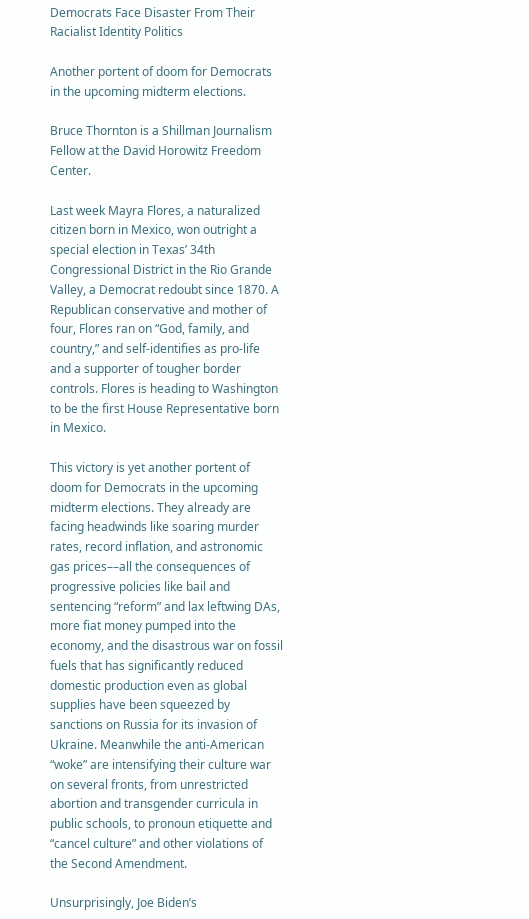Democrats Face Disaster From Their Racialist Identity Politics

Another portent of doom for Democrats in the upcoming midterm elections.

Bruce Thornton is a Shillman Journalism Fellow at the David Horowitz Freedom Center.

Last week Mayra Flores, a naturalized citizen born in Mexico, won outright a special election in Texas’ 34th Congressional District in the Rio Grande Valley, a Democrat redoubt since 1870. A Republican conservative and mother of four, Flores ran on “God, family, and country,” and self-identifies as pro-life and a supporter of tougher border controls. Flores is heading to Washington to be the first House Representative born in Mexico.

This victory is yet another portent of doom for Democrats in the upcoming midterm elections. They already are facing headwinds like soaring murder rates, record inflation, and astronomic gas prices––all the consequences of progressive policies like bail and sentencing “reform” and lax leftwing DAs, more fiat money pumped into the economy, and the disastrous war on fossil fuels that has significantly reduced domestic production even as global supplies have been squeezed by sanctions on Russia for its invasion of Ukraine. Meanwhile the anti-American “woke” are intensifying their culture war on several fronts, from unrestricted abortion and transgender curricula in public schools, to pronoun etiquette and “cancel culture” and other violations of the Second Amendment.

Unsurprisingly, Joe Biden’s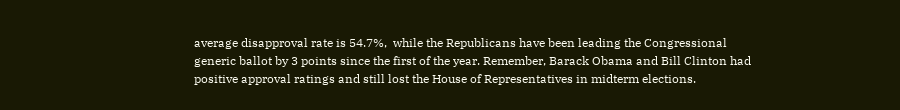average disapproval rate is 54.7%,  while the Republicans have been leading the Congressional generic ballot by 3 points since the first of the year. Remember, Barack Obama and Bill Clinton had positive approval ratings and still lost the House of Representatives in midterm elections.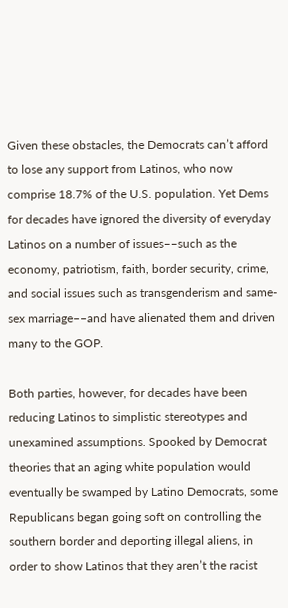Given these obstacles, the Democrats can’t afford to lose any support from Latinos, who now comprise 18.7% of the U.S. population. Yet Dems for decades have ignored the diversity of everyday Latinos on a number of issues––such as the economy, patriotism, faith, border security, crime, and social issues such as transgenderism and same-sex marriage––and have alienated them and driven many to the GOP.

Both parties, however, for decades have been reducing Latinos to simplistic stereotypes and unexamined assumptions. Spooked by Democrat theories that an aging white population would eventually be swamped by Latino Democrats, some Republicans began going soft on controlling the southern border and deporting illegal aliens, in order to show Latinos that they aren’t the racist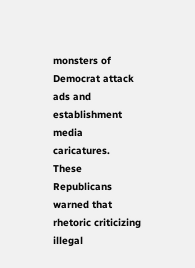monsters of Democrat attack ads and establishment media caricatures. These Republicans warned that rhetoric criticizing illegal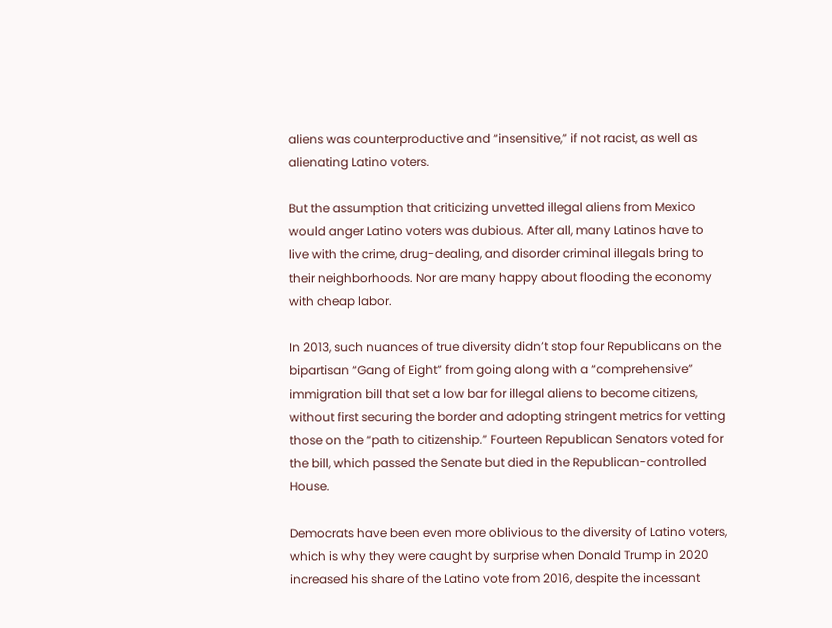aliens was counterproductive and “insensitive,” if not racist, as well as alienating Latino voters.

But the assumption that criticizing unvetted illegal aliens from Mexico would anger Latino voters was dubious. After all, many Latinos have to live with the crime, drug-dealing, and disorder criminal illegals bring to their neighborhoods. Nor are many happy about flooding the economy with cheap labor.

In 2013, such nuances of true diversity didn’t stop four Republicans on the bipartisan “Gang of Eight” from going along with a “comprehensive” immigration bill that set a low bar for illegal aliens to become citizens, without first securing the border and adopting stringent metrics for vetting those on the “path to citizenship.” Fourteen Republican Senators voted for the bill, which passed the Senate but died in the Republican-controlled House.

Democrats have been even more oblivious to the diversity of Latino voters, which is why they were caught by surprise when Donald Trump in 2020 increased his share of the Latino vote from 2016, despite the incessant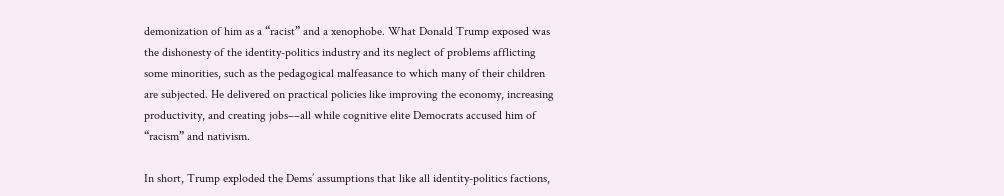demonization of him as a “racist” and a xenophobe. What Donald Trump exposed was the dishonesty of the identity-politics industry and its neglect of problems afflicting some minorities, such as the pedagogical malfeasance to which many of their children are subjected. He delivered on practical policies like improving the economy, increasing productivity, and creating jobs––all while cognitive elite Democrats accused him of “racism” and nativism.

In short, Trump exploded the Dems’ assumptions that like all identity-politics factions,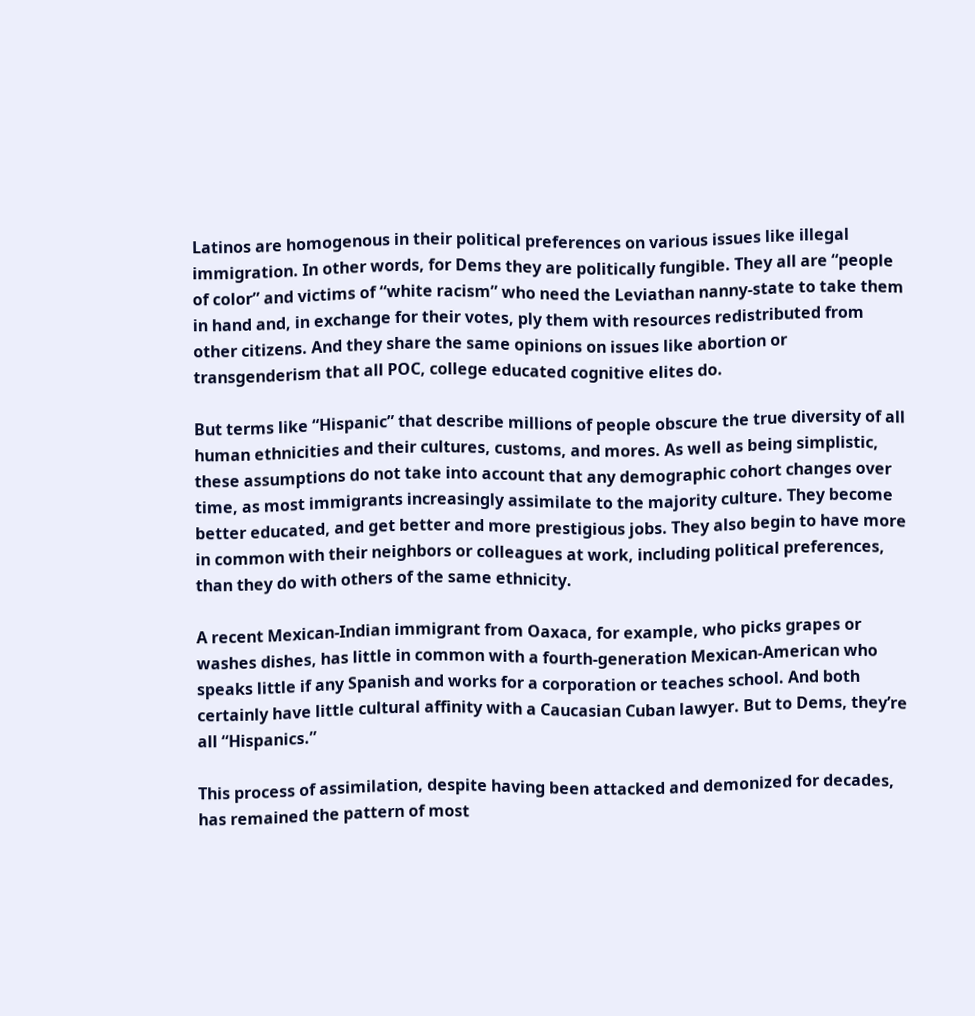Latinos are homogenous in their political preferences on various issues like illegal immigration. In other words, for Dems they are politically fungible. They all are “people of color” and victims of “white racism” who need the Leviathan nanny-state to take them in hand and, in exchange for their votes, ply them with resources redistributed from other citizens. And they share the same opinions on issues like abortion or transgenderism that all POC, college educated cognitive elites do.

But terms like “Hispanic” that describe millions of people obscure the true diversity of all human ethnicities and their cultures, customs, and mores. As well as being simplistic, these assumptions do not take into account that any demographic cohort changes over time, as most immigrants increasingly assimilate to the majority culture. They become better educated, and get better and more prestigious jobs. They also begin to have more in common with their neighbors or colleagues at work, including political preferences, than they do with others of the same ethnicity.

A recent Mexican-Indian immigrant from Oaxaca, for example, who picks grapes or washes dishes, has little in common with a fourth-generation Mexican-American who speaks little if any Spanish and works for a corporation or teaches school. And both certainly have little cultural affinity with a Caucasian Cuban lawyer. But to Dems, they’re all “Hispanics.”

This process of assimilation, despite having been attacked and demonized for decades, has remained the pattern of most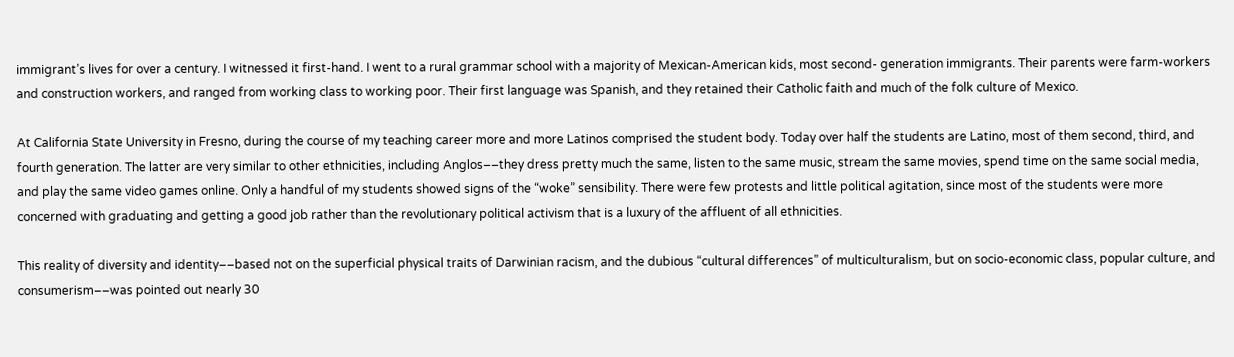immigrant’s lives for over a century. I witnessed it first-hand. I went to a rural grammar school with a majority of Mexican-American kids, most second- generation immigrants. Their parents were farm-workers and construction workers, and ranged from working class to working poor. Their first language was Spanish, and they retained their Catholic faith and much of the folk culture of Mexico.

At California State University in Fresno, during the course of my teaching career more and more Latinos comprised the student body. Today over half the students are Latino, most of them second, third, and fourth generation. The latter are very similar to other ethnicities, including Anglos––they dress pretty much the same, listen to the same music, stream the same movies, spend time on the same social media, and play the same video games online. Only a handful of my students showed signs of the “woke” sensibility. There were few protests and little political agitation, since most of the students were more concerned with graduating and getting a good job rather than the revolutionary political activism that is a luxury of the affluent of all ethnicities.

This reality of diversity and identity––based not on the superficial physical traits of Darwinian racism, and the dubious “cultural differences” of multiculturalism, but on socio-economic class, popular culture, and consumerism––was pointed out nearly 30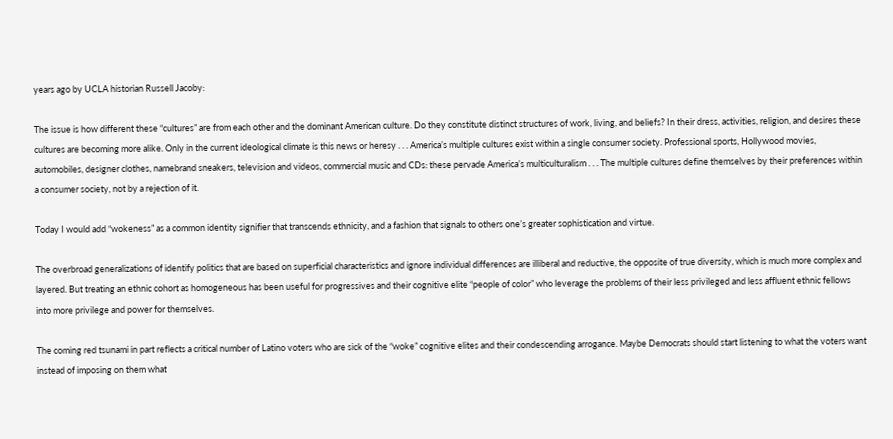years ago by UCLA historian Russell Jacoby:

The issue is how different these “cultures” are from each other and the dominant American culture. Do they constitute distinct structures of work, living, and beliefs? In their dress, activities, religion, and desires these cultures are becoming more alike. Only in the current ideological climate is this news or heresy . . . America’s multiple cultures exist within a single consumer society. Professional sports, Hollywood movies, automobiles, designer clothes, namebrand sneakers, television and videos, commercial music and CDs: these pervade America’s multiculturalism . . . The multiple cultures define themselves by their preferences within a consumer society, not by a rejection of it.

Today I would add “wokeness” as a common identity signifier that transcends ethnicity, and a fashion that signals to others one’s greater sophistication and virtue.

The overbroad generalizations of identify politics that are based on superficial characteristics and ignore individual differences are illiberal and reductive, the opposite of true diversity, which is much more complex and layered. But treating an ethnic cohort as homogeneous has been useful for progressives and their cognitive elite “people of color” who leverage the problems of their less privileged and less affluent ethnic fellows into more privilege and power for themselves.

The coming red tsunami in part reflects a critical number of Latino voters who are sick of the “woke” cognitive elites and their condescending arrogance. Maybe Democrats should start listening to what the voters want instead of imposing on them what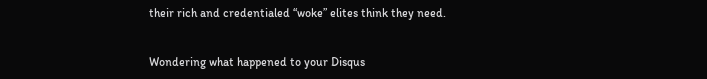their rich and credentialed “woke” elites think they need.


Wondering what happened to your Disqus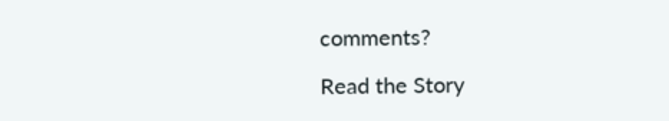comments?

Read the Story